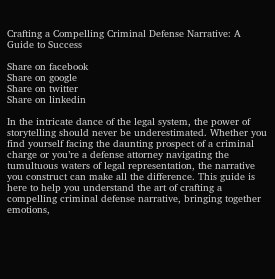Crafting a Compelling Criminal Defense Narrative: A Guide to Success

Share on facebook
Share on google
Share on twitter
Share on linkedin

In the intricate dance of the legal system, the power of storytelling should never be underestimated. Whether you find yourself facing the daunting prospect of a criminal charge or you’re a defense attorney navigating the tumultuous waters of legal representation, the narrative you construct can make all the difference. This guide is here to help you understand the art of crafting a compelling criminal defense narrative, bringing together emotions,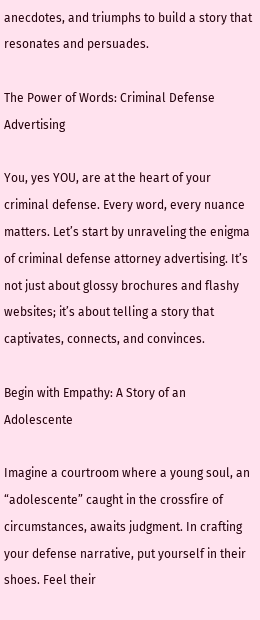anecdotes, and triumphs to build a story that resonates and persuades.

The Power of Words: Criminal Defense Advertising

You, yes YOU, are at the heart of your criminal defense. Every word, every nuance matters. Let’s start by unraveling the enigma of criminal defense attorney advertising. It’s not just about glossy brochures and flashy websites; it’s about telling a story that captivates, connects, and convinces.

Begin with Empathy: A Story of an Adolescente

Imagine a courtroom where a young soul, an “adolescente” caught in the crossfire of circumstances, awaits judgment. In crafting your defense narrative, put yourself in their shoes. Feel their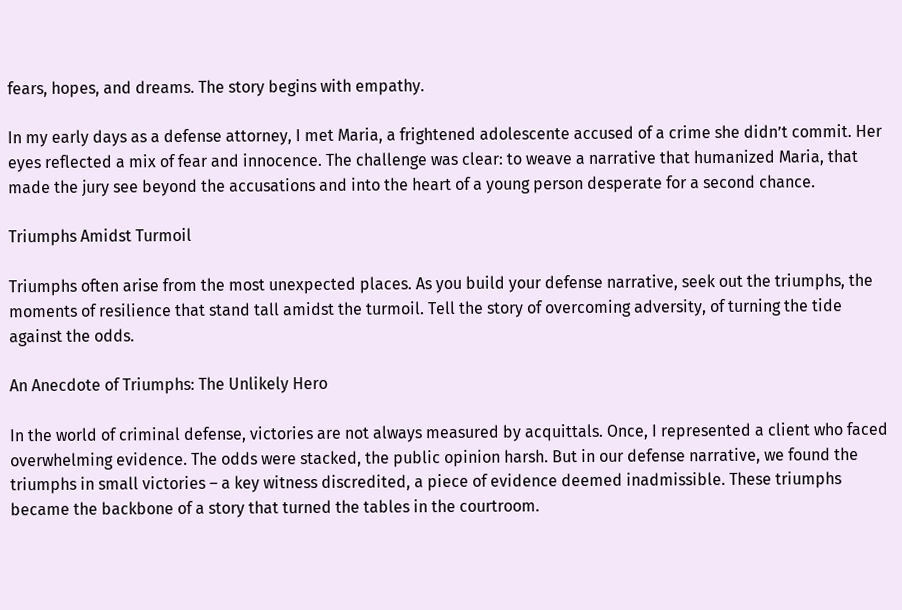fears, hopes, and dreams. The story begins with empathy.

In my early days as a defense attorney, I met Maria, a frightened adolescente accused of a crime she didn’t commit. Her eyes reflected a mix of fear and innocence. The challenge was clear: to weave a narrative that humanized Maria, that made the jury see beyond the accusations and into the heart of a young person desperate for a second chance.

Triumphs Amidst Turmoil

Triumphs often arise from the most unexpected places. As you build your defense narrative, seek out the triumphs, the moments of resilience that stand tall amidst the turmoil. Tell the story of overcoming adversity, of turning the tide against the odds.

An Anecdote of Triumphs: The Unlikely Hero

In the world of criminal defense, victories are not always measured by acquittals. Once, I represented a client who faced overwhelming evidence. The odds were stacked, the public opinion harsh. But in our defense narrative, we found the triumphs in small victories – a key witness discredited, a piece of evidence deemed inadmissible. These triumphs became the backbone of a story that turned the tables in the courtroom.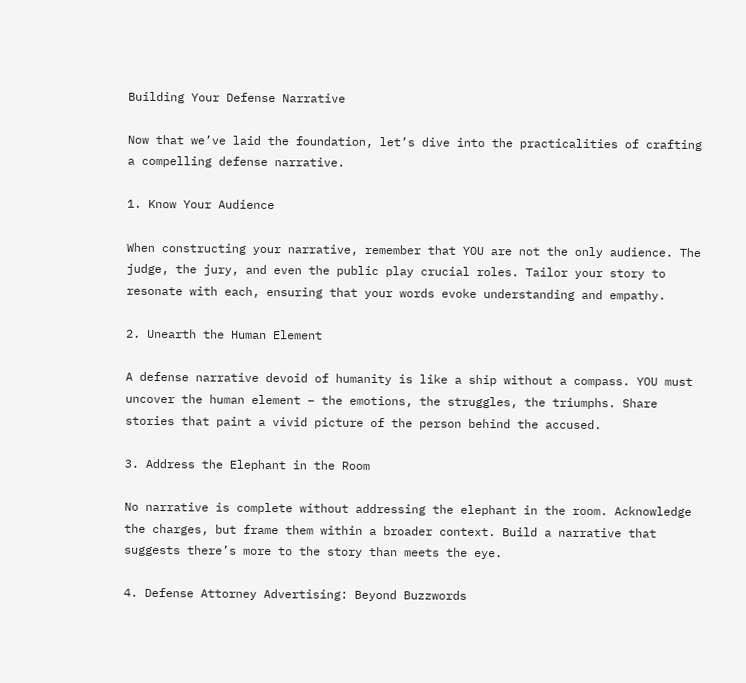Building Your Defense Narrative

Now that we’ve laid the foundation, let’s dive into the practicalities of crafting a compelling defense narrative.

1. Know Your Audience

When constructing your narrative, remember that YOU are not the only audience. The judge, the jury, and even the public play crucial roles. Tailor your story to resonate with each, ensuring that your words evoke understanding and empathy.

2. Unearth the Human Element

A defense narrative devoid of humanity is like a ship without a compass. YOU must uncover the human element – the emotions, the struggles, the triumphs. Share stories that paint a vivid picture of the person behind the accused.

3. Address the Elephant in the Room

No narrative is complete without addressing the elephant in the room. Acknowledge the charges, but frame them within a broader context. Build a narrative that suggests there’s more to the story than meets the eye.

4. Defense Attorney Advertising: Beyond Buzzwords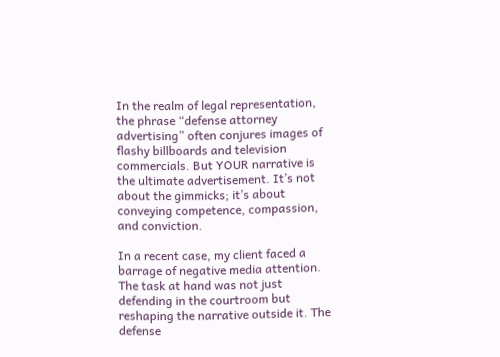In the realm of legal representation, the phrase “defense attorney advertising” often conjures images of flashy billboards and television commercials. But YOUR narrative is the ultimate advertisement. It’s not about the gimmicks; it’s about conveying competence, compassion, and conviction.

In a recent case, my client faced a barrage of negative media attention. The task at hand was not just defending in the courtroom but reshaping the narrative outside it. The defense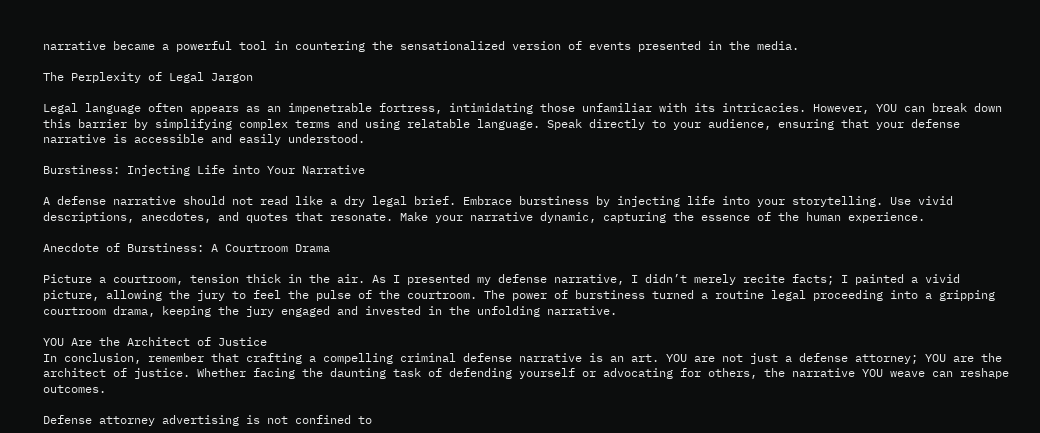narrative became a powerful tool in countering the sensationalized version of events presented in the media.

The Perplexity of Legal Jargon

Legal language often appears as an impenetrable fortress, intimidating those unfamiliar with its intricacies. However, YOU can break down this barrier by simplifying complex terms and using relatable language. Speak directly to your audience, ensuring that your defense narrative is accessible and easily understood.

Burstiness: Injecting Life into Your Narrative

A defense narrative should not read like a dry legal brief. Embrace burstiness by injecting life into your storytelling. Use vivid descriptions, anecdotes, and quotes that resonate. Make your narrative dynamic, capturing the essence of the human experience.

Anecdote of Burstiness: A Courtroom Drama

Picture a courtroom, tension thick in the air. As I presented my defense narrative, I didn’t merely recite facts; I painted a vivid picture, allowing the jury to feel the pulse of the courtroom. The power of burstiness turned a routine legal proceeding into a gripping courtroom drama, keeping the jury engaged and invested in the unfolding narrative.

YOU Are the Architect of Justice
In conclusion, remember that crafting a compelling criminal defense narrative is an art. YOU are not just a defense attorney; YOU are the architect of justice. Whether facing the daunting task of defending yourself or advocating for others, the narrative YOU weave can reshape outcomes.

Defense attorney advertising is not confined to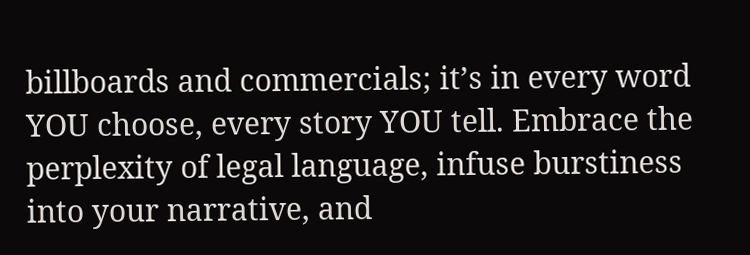billboards and commercials; it’s in every word YOU choose, every story YOU tell. Embrace the perplexity of legal language, infuse burstiness into your narrative, and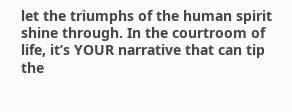let the triumphs of the human spirit shine through. In the courtroom of life, it’s YOUR narrative that can tip the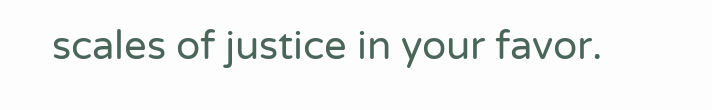scales of justice in your favor.